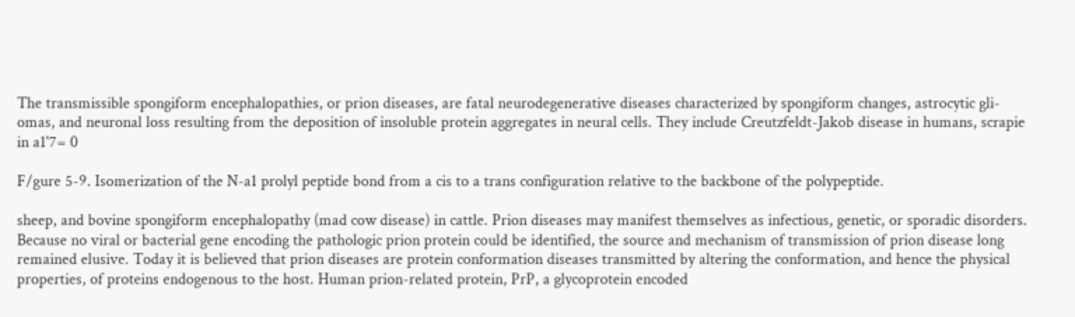The transmissible spongiform encephalopathies, or prion diseases, are fatal neurodegenerative diseases characterized by spongiform changes, astrocytic gli-omas, and neuronal loss resulting from the deposition of insoluble protein aggregates in neural cells. They include Creutzfeldt-Jakob disease in humans, scrapie in a1'7= 0

F/gure 5-9. Isomerization of the N-a1 prolyl peptide bond from a cis to a trans configuration relative to the backbone of the polypeptide.

sheep, and bovine spongiform encephalopathy (mad cow disease) in cattle. Prion diseases may manifest themselves as infectious, genetic, or sporadic disorders. Because no viral or bacterial gene encoding the pathologic prion protein could be identified, the source and mechanism of transmission of prion disease long remained elusive. Today it is believed that prion diseases are protein conformation diseases transmitted by altering the conformation, and hence the physical properties, of proteins endogenous to the host. Human prion-related protein, PrP, a glycoprotein encoded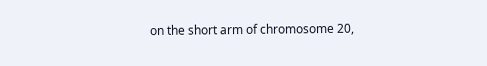on the short arm of chromosome 20,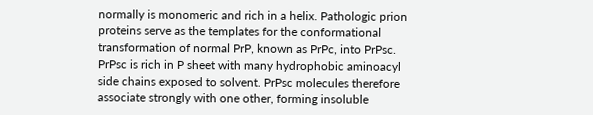normally is monomeric and rich in a helix. Pathologic prion proteins serve as the templates for the conformational transformation of normal PrP, known as PrPc, into PrPsc. PrPsc is rich in P sheet with many hydrophobic aminoacyl side chains exposed to solvent. PrPsc molecules therefore associate strongly with one other, forming insoluble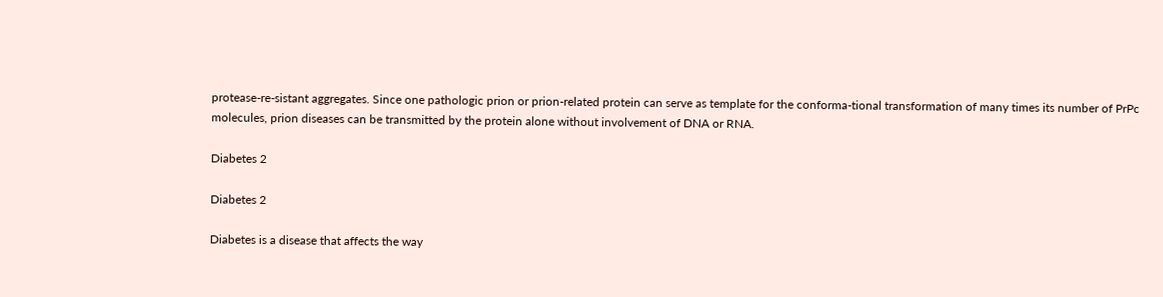protease-re-sistant aggregates. Since one pathologic prion or prion-related protein can serve as template for the conforma-tional transformation of many times its number of PrPc molecules, prion diseases can be transmitted by the protein alone without involvement of DNA or RNA.

Diabetes 2

Diabetes 2

Diabetes is a disease that affects the way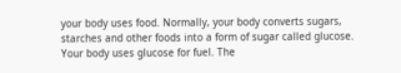your body uses food. Normally, your body converts sugars, starches and other foods into a form of sugar called glucose. Your body uses glucose for fuel. The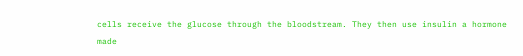cells receive the glucose through the bloodstream. They then use insulin a hormone made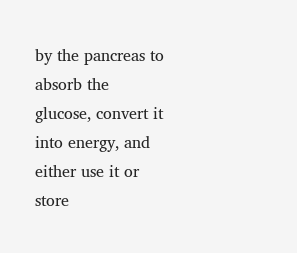by the pancreas to absorb the glucose, convert it into energy, and either use it or store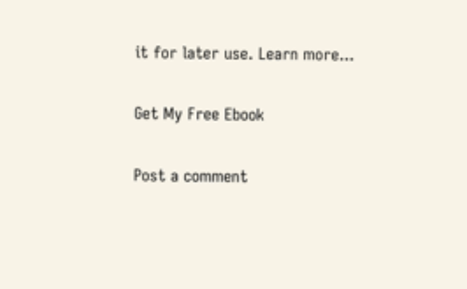it for later use. Learn more...

Get My Free Ebook

Post a comment